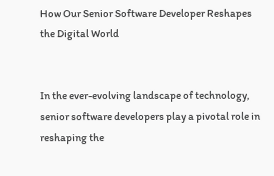How Our Senior Software Developer Reshapes the Digital World


In the ever-evolving landscape of technology, senior software developers play a pivotal role in reshaping the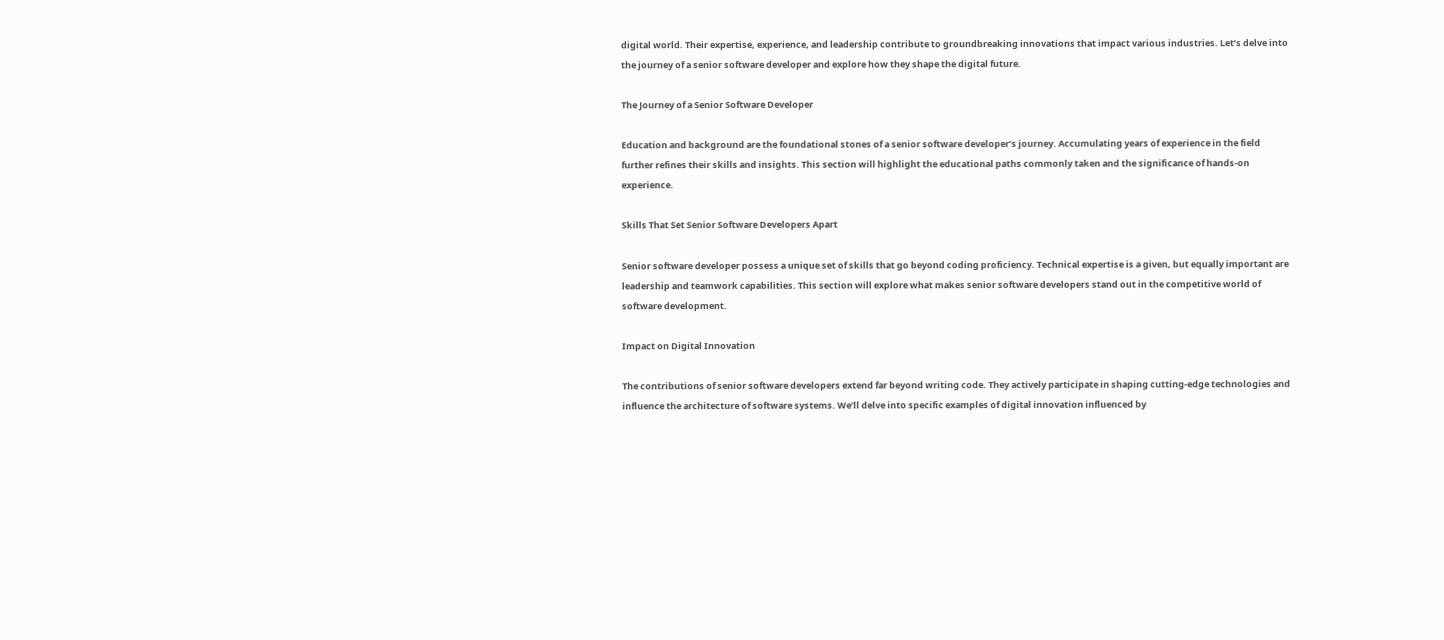digital world. Their expertise, experience, and leadership contribute to groundbreaking innovations that impact various industries. Let’s delve into the journey of a senior software developer and explore how they shape the digital future.

The Journey of a Senior Software Developer

Education and background are the foundational stones of a senior software developer’s journey. Accumulating years of experience in the field further refines their skills and insights. This section will highlight the educational paths commonly taken and the significance of hands-on experience.

Skills That Set Senior Software Developers Apart

Senior software developer possess a unique set of skills that go beyond coding proficiency. Technical expertise is a given, but equally important are leadership and teamwork capabilities. This section will explore what makes senior software developers stand out in the competitive world of software development.

Impact on Digital Innovation

The contributions of senior software developers extend far beyond writing code. They actively participate in shaping cutting-edge technologies and influence the architecture of software systems. We’ll delve into specific examples of digital innovation influenced by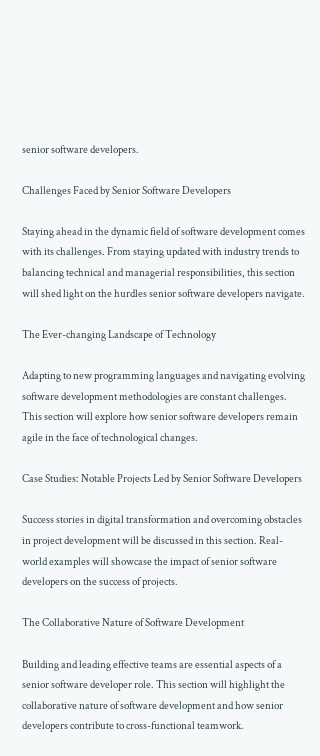senior software developers.

Challenges Faced by Senior Software Developers

Staying ahead in the dynamic field of software development comes with its challenges. From staying updated with industry trends to balancing technical and managerial responsibilities, this section will shed light on the hurdles senior software developers navigate.

The Ever-changing Landscape of Technology

Adapting to new programming languages and navigating evolving software development methodologies are constant challenges. This section will explore how senior software developers remain agile in the face of technological changes.

Case Studies: Notable Projects Led by Senior Software Developers

Success stories in digital transformation and overcoming obstacles in project development will be discussed in this section. Real-world examples will showcase the impact of senior software developers on the success of projects.

The Collaborative Nature of Software Development

Building and leading effective teams are essential aspects of a senior software developer role. This section will highlight the collaborative nature of software development and how senior developers contribute to cross-functional teamwork.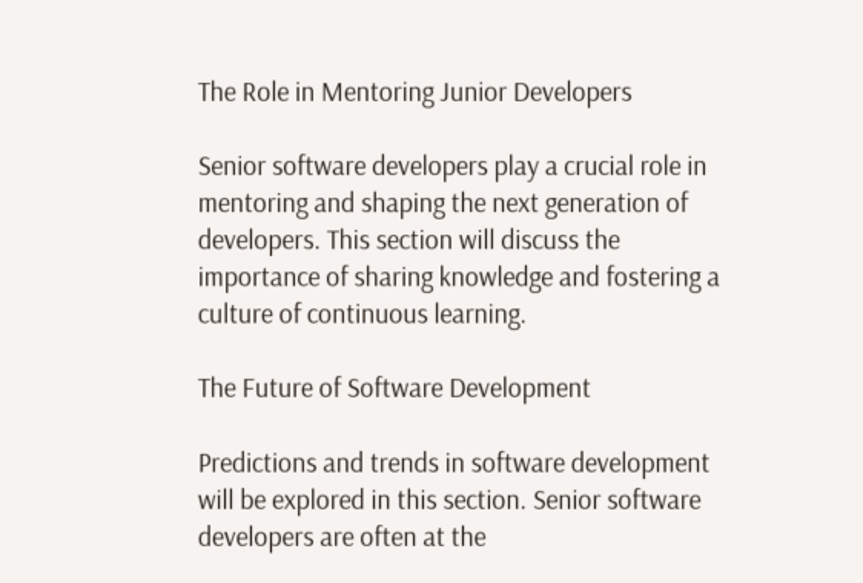The Role in Mentoring Junior Developers

Senior software developers play a crucial role in mentoring and shaping the next generation of developers. This section will discuss the importance of sharing knowledge and fostering a culture of continuous learning.

The Future of Software Development

Predictions and trends in software development will be explored in this section. Senior software developers are often at the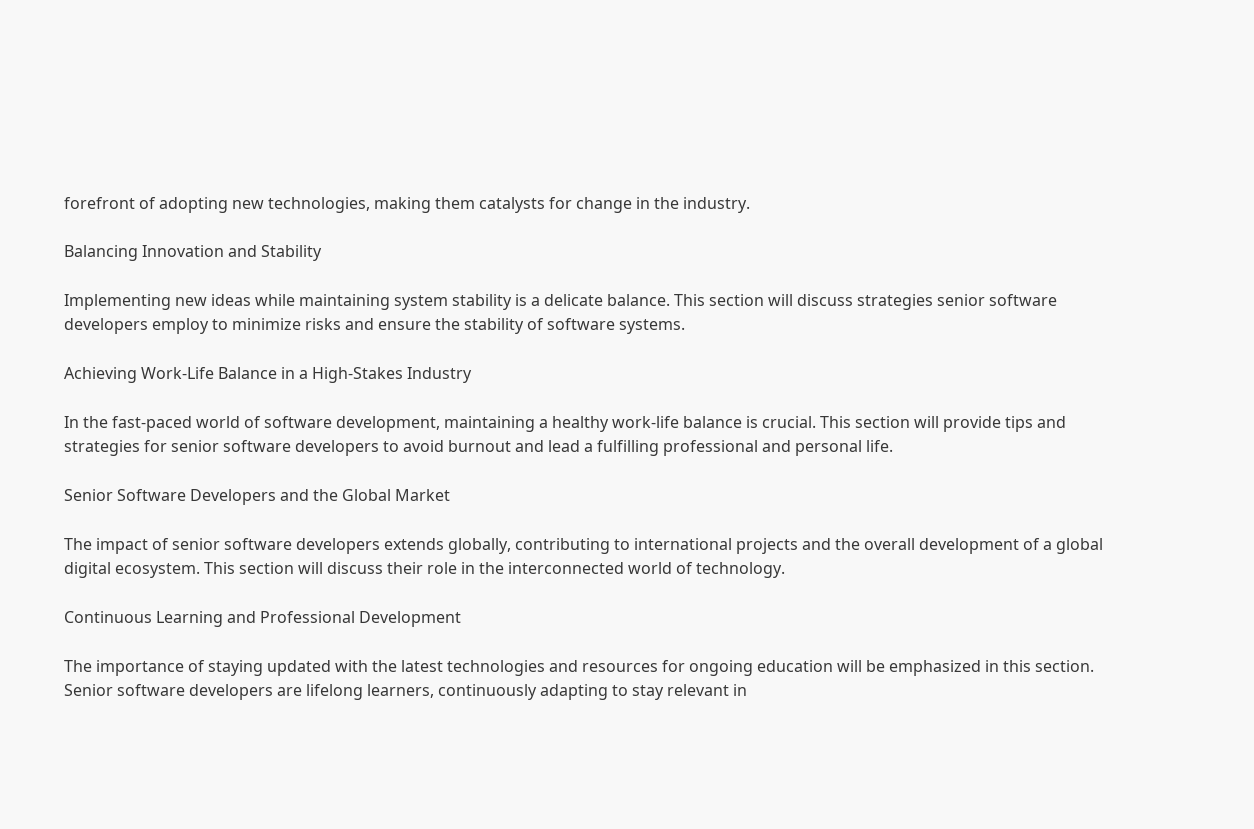forefront of adopting new technologies, making them catalysts for change in the industry.

Balancing Innovation and Stability

Implementing new ideas while maintaining system stability is a delicate balance. This section will discuss strategies senior software developers employ to minimize risks and ensure the stability of software systems.

Achieving Work-Life Balance in a High-Stakes Industry

In the fast-paced world of software development, maintaining a healthy work-life balance is crucial. This section will provide tips and strategies for senior software developers to avoid burnout and lead a fulfilling professional and personal life.

Senior Software Developers and the Global Market

The impact of senior software developers extends globally, contributing to international projects and the overall development of a global digital ecosystem. This section will discuss their role in the interconnected world of technology.

Continuous Learning and Professional Development

The importance of staying updated with the latest technologies and resources for ongoing education will be emphasized in this section. Senior software developers are lifelong learners, continuously adapting to stay relevant in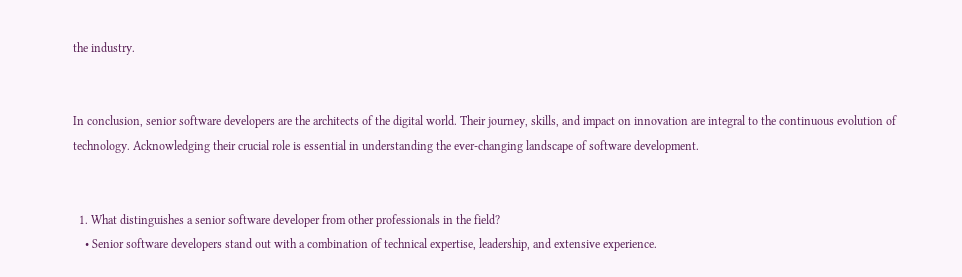the industry.


In conclusion, senior software developers are the architects of the digital world. Their journey, skills, and impact on innovation are integral to the continuous evolution of technology. Acknowledging their crucial role is essential in understanding the ever-changing landscape of software development.


  1. What distinguishes a senior software developer from other professionals in the field?
    • Senior software developers stand out with a combination of technical expertise, leadership, and extensive experience.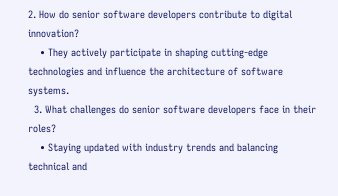2. How do senior software developers contribute to digital innovation?
    • They actively participate in shaping cutting-edge technologies and influence the architecture of software systems.
  3. What challenges do senior software developers face in their roles?
    • Staying updated with industry trends and balancing technical and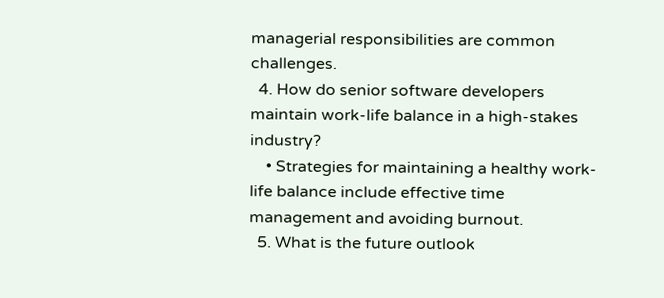managerial responsibilities are common challenges.
  4. How do senior software developers maintain work-life balance in a high-stakes industry?
    • Strategies for maintaining a healthy work-life balance include effective time management and avoiding burnout.
  5. What is the future outlook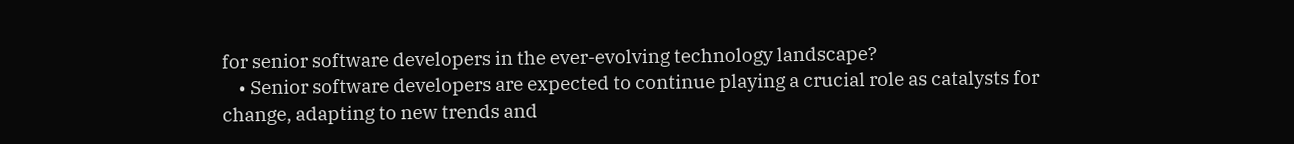for senior software developers in the ever-evolving technology landscape?
    • Senior software developers are expected to continue playing a crucial role as catalysts for change, adapting to new trends and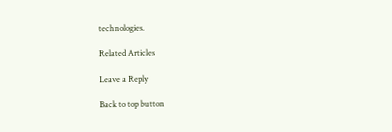technologies.

Related Articles

Leave a Reply

Back to top button